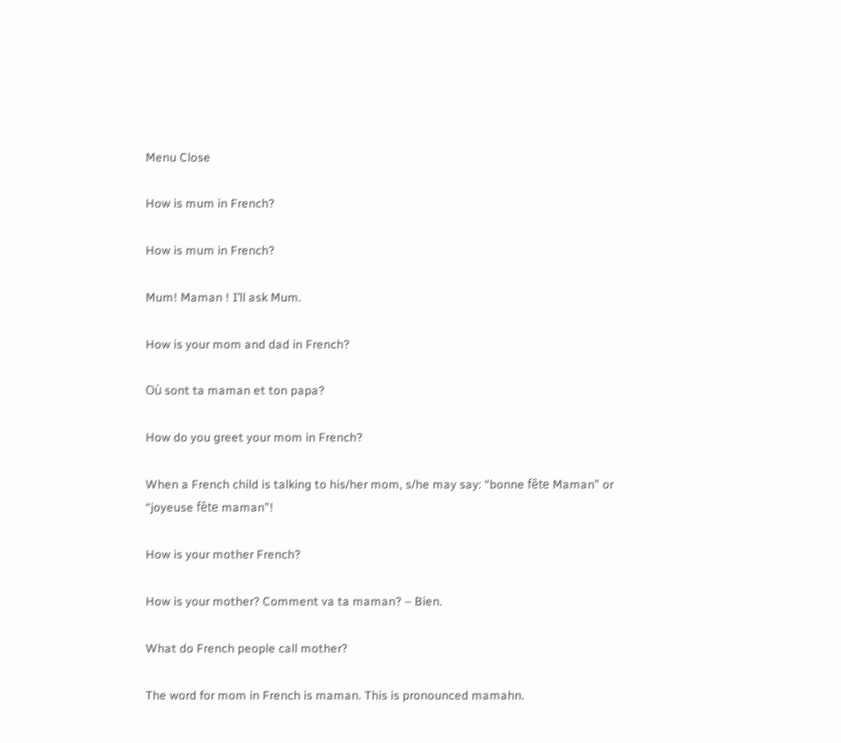Menu Close

How is mum in French?

How is mum in French?

Mum! Maman ! I’ll ask Mum.

How is your mom and dad in French?

Où sont ta maman et ton papa?

How do you greet your mom in French?

When a French child is talking to his/her mom, s/he may say: “bonne fête Maman” or “joyeuse fête maman”!

How is your mother French?

How is your mother? Comment va ta maman? – Bien.

What do French people call mother?

The word for mom in French is maman. This is pronounced mamahn.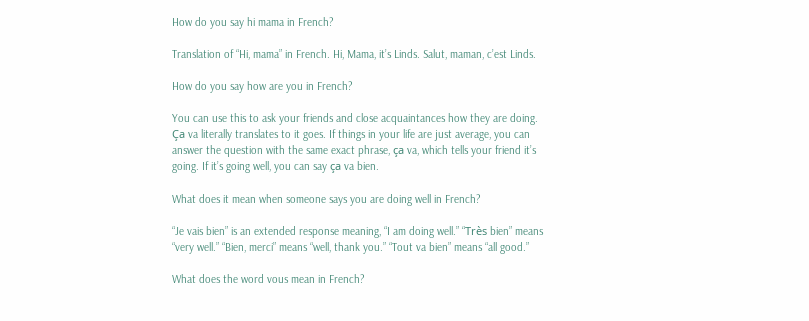How do you say hi mama in French?

Translation of “Hi, mama” in French. Hi, Mama, it’s Linds. Salut, maman, c’est Linds.

How do you say how are you in French?

You can use this to ask your friends and close acquaintances how they are doing. Ça va literally translates to it goes. If things in your life are just average, you can answer the question with the same exact phrase, ça va, which tells your friend it’s going. If it’s going well, you can say ça va bien.

What does it mean when someone says you are doing well in French?

“Je vais bien” is an extended response meaning, “I am doing well.” “Très bien” means “very well.” “Bien, merci” means “well, thank you.” “Tout va bien” means “all good.”

What does the word vous mean in French?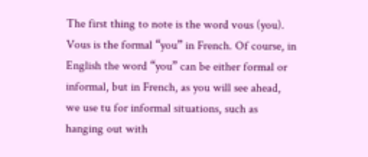The first thing to note is the word vous (you). Vous is the formal “you” in French. Of course, in English the word “you” can be either formal or informal, but in French, as you will see ahead, we use tu for informal situations, such as hanging out with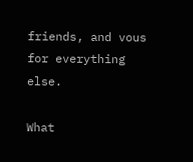friends, and vous for everything else.

What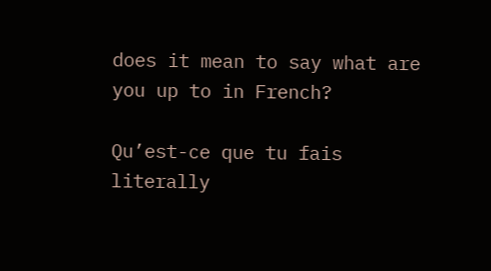does it mean to say what are you up to in French?

Qu’est-ce que tu fais literally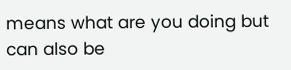means what are you doing but can also be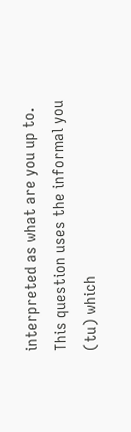interpreted as what are you up to. This question uses the informal you (tu) which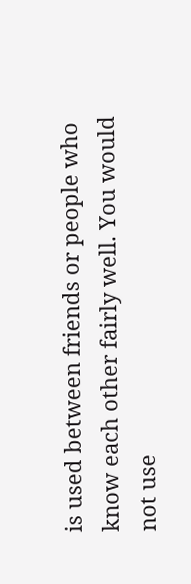is used between friends or people who know each other fairly well. You would not use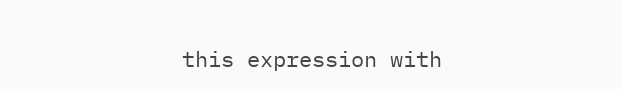this expression with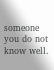someone you do not know well.